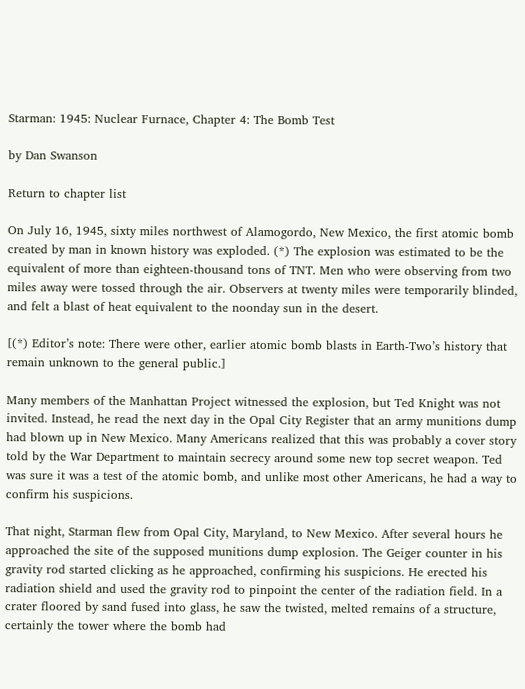Starman: 1945: Nuclear Furnace, Chapter 4: The Bomb Test

by Dan Swanson

Return to chapter list

On July 16, 1945, sixty miles northwest of Alamogordo, New Mexico, the first atomic bomb created by man in known history was exploded. (*) The explosion was estimated to be the equivalent of more than eighteen-thousand tons of TNT. Men who were observing from two miles away were tossed through the air. Observers at twenty miles were temporarily blinded, and felt a blast of heat equivalent to the noonday sun in the desert.

[(*) Editor’s note: There were other, earlier atomic bomb blasts in Earth-Two’s history that remain unknown to the general public.]

Many members of the Manhattan Project witnessed the explosion, but Ted Knight was not invited. Instead, he read the next day in the Opal City Register that an army munitions dump had blown up in New Mexico. Many Americans realized that this was probably a cover story told by the War Department to maintain secrecy around some new top secret weapon. Ted was sure it was a test of the atomic bomb, and unlike most other Americans, he had a way to confirm his suspicions.

That night, Starman flew from Opal City, Maryland, to New Mexico. After several hours he approached the site of the supposed munitions dump explosion. The Geiger counter in his gravity rod started clicking as he approached, confirming his suspicions. He erected his radiation shield and used the gravity rod to pinpoint the center of the radiation field. In a crater floored by sand fused into glass, he saw the twisted, melted remains of a structure, certainly the tower where the bomb had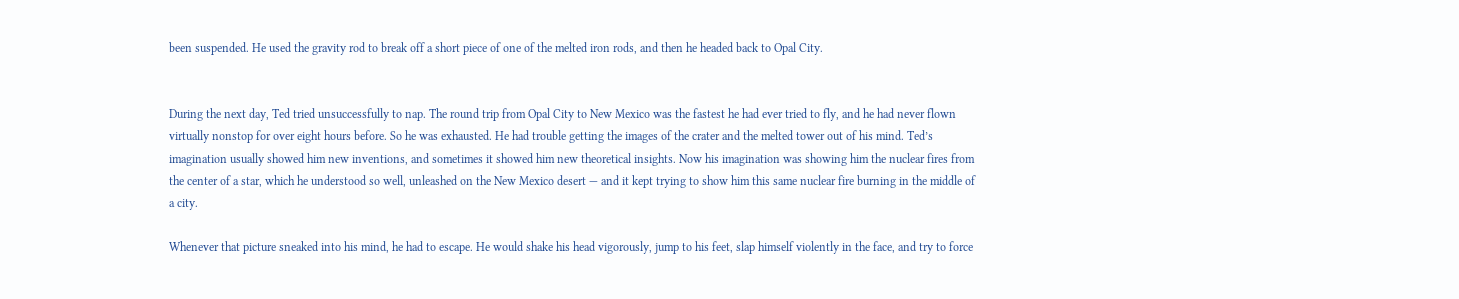been suspended. He used the gravity rod to break off a short piece of one of the melted iron rods, and then he headed back to Opal City.


During the next day, Ted tried unsuccessfully to nap. The round trip from Opal City to New Mexico was the fastest he had ever tried to fly, and he had never flown virtually nonstop for over eight hours before. So he was exhausted. He had trouble getting the images of the crater and the melted tower out of his mind. Ted’s imagination usually showed him new inventions, and sometimes it showed him new theoretical insights. Now his imagination was showing him the nuclear fires from the center of a star, which he understood so well, unleashed on the New Mexico desert — and it kept trying to show him this same nuclear fire burning in the middle of a city.

Whenever that picture sneaked into his mind, he had to escape. He would shake his head vigorously, jump to his feet, slap himself violently in the face, and try to force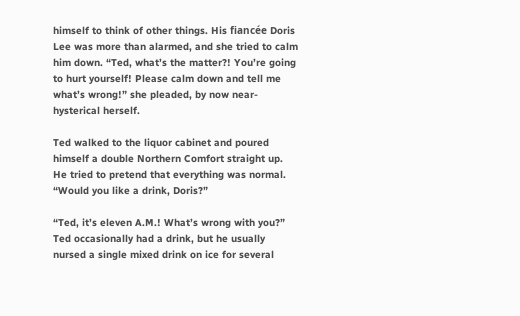himself to think of other things. His fiancée Doris Lee was more than alarmed, and she tried to calm him down. “Ted, what’s the matter?! You’re going to hurt yourself! Please calm down and tell me what’s wrong!” she pleaded, by now near-hysterical herself.

Ted walked to the liquor cabinet and poured himself a double Northern Comfort straight up. He tried to pretend that everything was normal. “Would you like a drink, Doris?”

“Ted, it’s eleven A.M.! What’s wrong with you?” Ted occasionally had a drink, but he usually nursed a single mixed drink on ice for several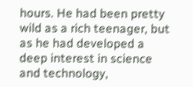hours. He had been pretty wild as a rich teenager, but as he had developed a deep interest in science and technology,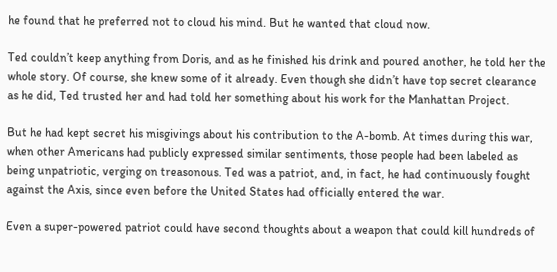he found that he preferred not to cloud his mind. But he wanted that cloud now.

Ted couldn’t keep anything from Doris, and as he finished his drink and poured another, he told her the whole story. Of course, she knew some of it already. Even though she didn’t have top secret clearance as he did, Ted trusted her and had told her something about his work for the Manhattan Project.

But he had kept secret his misgivings about his contribution to the A-bomb. At times during this war, when other Americans had publicly expressed similar sentiments, those people had been labeled as being unpatriotic, verging on treasonous. Ted was a patriot, and, in fact, he had continuously fought against the Axis, since even before the United States had officially entered the war.

Even a super-powered patriot could have second thoughts about a weapon that could kill hundreds of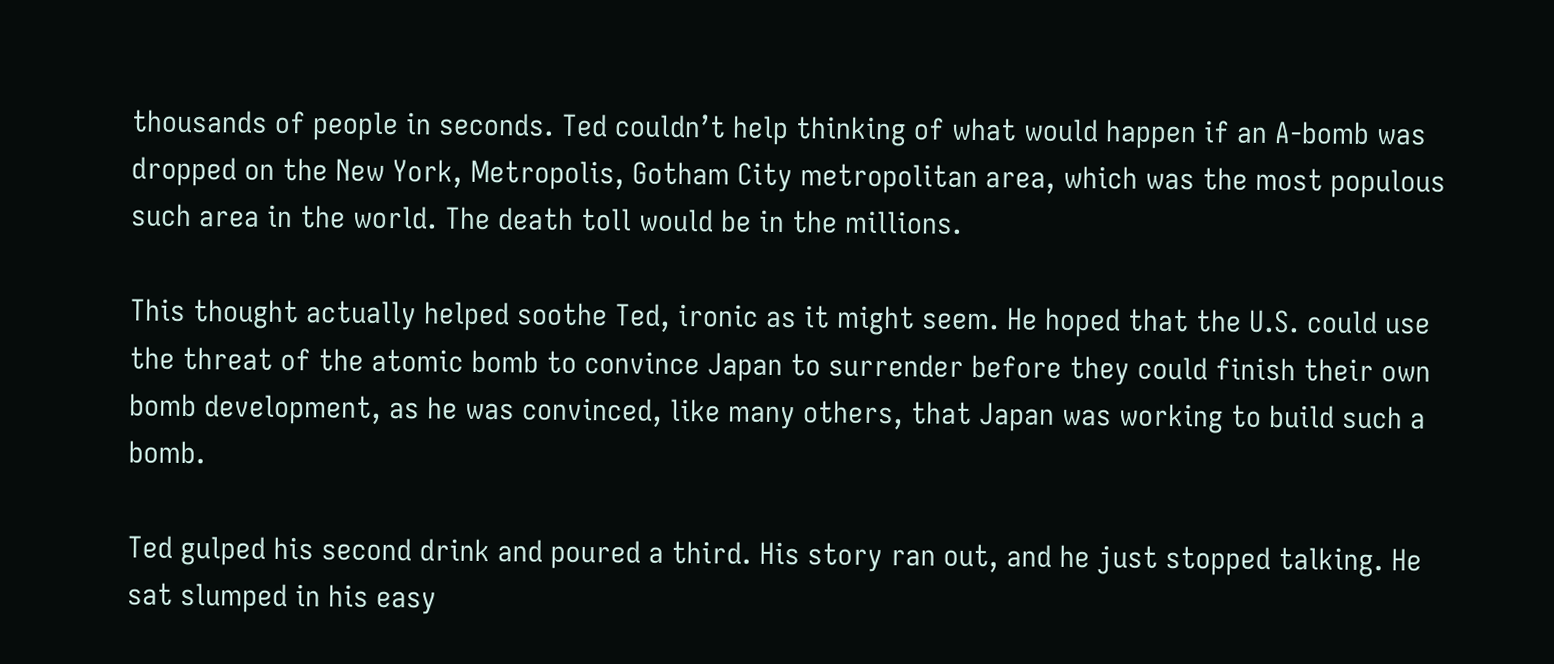thousands of people in seconds. Ted couldn’t help thinking of what would happen if an A-bomb was dropped on the New York, Metropolis, Gotham City metropolitan area, which was the most populous such area in the world. The death toll would be in the millions.

This thought actually helped soothe Ted, ironic as it might seem. He hoped that the U.S. could use the threat of the atomic bomb to convince Japan to surrender before they could finish their own bomb development, as he was convinced, like many others, that Japan was working to build such a bomb.

Ted gulped his second drink and poured a third. His story ran out, and he just stopped talking. He sat slumped in his easy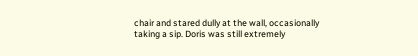chair and stared dully at the wall, occasionally taking a sip. Doris was still extremely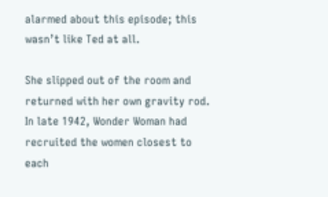alarmed about this episode; this wasn’t like Ted at all.

She slipped out of the room and returned with her own gravity rod. In late 1942, Wonder Woman had recruited the women closest to each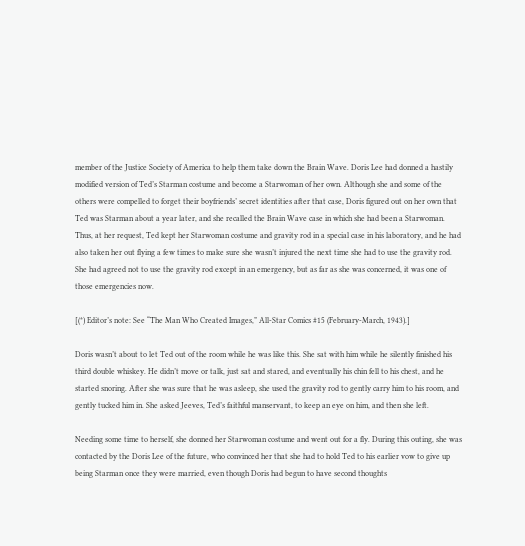member of the Justice Society of America to help them take down the Brain Wave. Doris Lee had donned a hastily modified version of Ted’s Starman costume and become a Starwoman of her own. Although she and some of the others were compelled to forget their boyfriends’ secret identities after that case, Doris figured out on her own that Ted was Starman about a year later, and she recalled the Brain Wave case in which she had been a Starwoman. Thus, at her request, Ted kept her Starwoman costume and gravity rod in a special case in his laboratory, and he had also taken her out flying a few times to make sure she wasn’t injured the next time she had to use the gravity rod. She had agreed not to use the gravity rod except in an emergency, but as far as she was concerned, it was one of those emergencies now.

[(*) Editor’s note: See “The Man Who Created Images,” All-Star Comics #15 (February-March, 1943).]

Doris wasn’t about to let Ted out of the room while he was like this. She sat with him while he silently finished his third double whiskey. He didn’t move or talk, just sat and stared, and eventually his chin fell to his chest, and he started snoring. After she was sure that he was asleep, she used the gravity rod to gently carry him to his room, and gently tucked him in. She asked Jeeves, Ted’s faithful manservant, to keep an eye on him, and then she left.

Needing some time to herself, she donned her Starwoman costume and went out for a fly. During this outing, she was contacted by the Doris Lee of the future, who convinced her that she had to hold Ted to his earlier vow to give up being Starman once they were married, even though Doris had begun to have second thoughts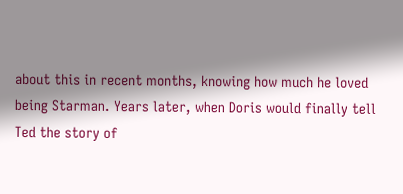about this in recent months, knowing how much he loved being Starman. Years later, when Doris would finally tell Ted the story of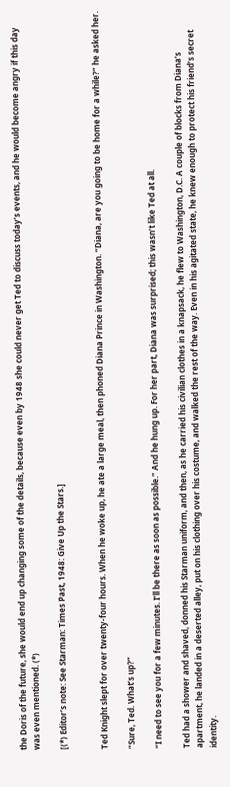the Doris of the future, she would end up changing some of the details, because even by 1948 she could never get Ted to discuss today’s events, and he would become angry if this day was even mentioned. (*)

[(*) Editor’s note: See Starman: Times Past, 1948: Give Up the Stars.]


Ted Knight slept for over twenty-four hours. When he woke up, he ate a large meal, then phoned Diana Prince in Washington. “Diana, are you going to be home for a while?” he asked her.

“Sure, Ted. What’s up?”

“I need to see you for a few minutes. I’ll be there as soon as possible.” And he hung up. For her part, Diana was surprised; this wasn’t like Ted at all.

Ted had a shower and shaved, donned his Starman uniform, and then, as he carried his civilian clothes in a knapsack, he flew to Washington, D.C. A couple of blocks from Diana’s apartment, he landed in a deserted alley, put on his clothing over his costume, and walked the rest of the way. Even in his agitated state, he knew enough to protect his friend’s secret identity.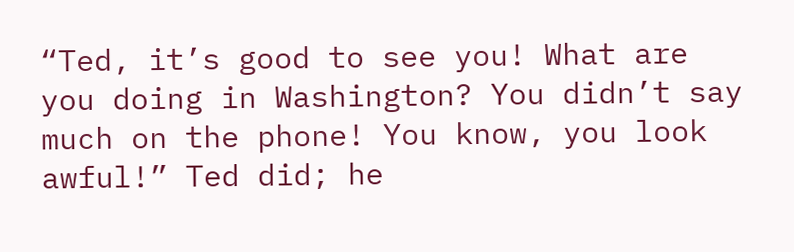“Ted, it’s good to see you! What are you doing in Washington? You didn’t say much on the phone! You know, you look awful!” Ted did; he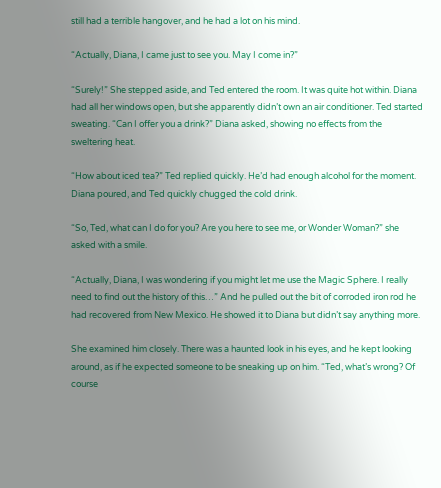still had a terrible hangover, and he had a lot on his mind.

“Actually, Diana, I came just to see you. May I come in?”

“Surely!” She stepped aside, and Ted entered the room. It was quite hot within. Diana had all her windows open, but she apparently didn’t own an air conditioner. Ted started sweating. “Can I offer you a drink?” Diana asked, showing no effects from the sweltering heat.

“How about iced tea?” Ted replied quickly. He’d had enough alcohol for the moment. Diana poured, and Ted quickly chugged the cold drink.

“So, Ted, what can I do for you? Are you here to see me, or Wonder Woman?” she asked with a smile.

“Actually, Diana, I was wondering if you might let me use the Magic Sphere. I really need to find out the history of this…” And he pulled out the bit of corroded iron rod he had recovered from New Mexico. He showed it to Diana but didn’t say anything more.

She examined him closely. There was a haunted look in his eyes, and he kept looking around, as if he expected someone to be sneaking up on him. “Ted, what’s wrong? Of course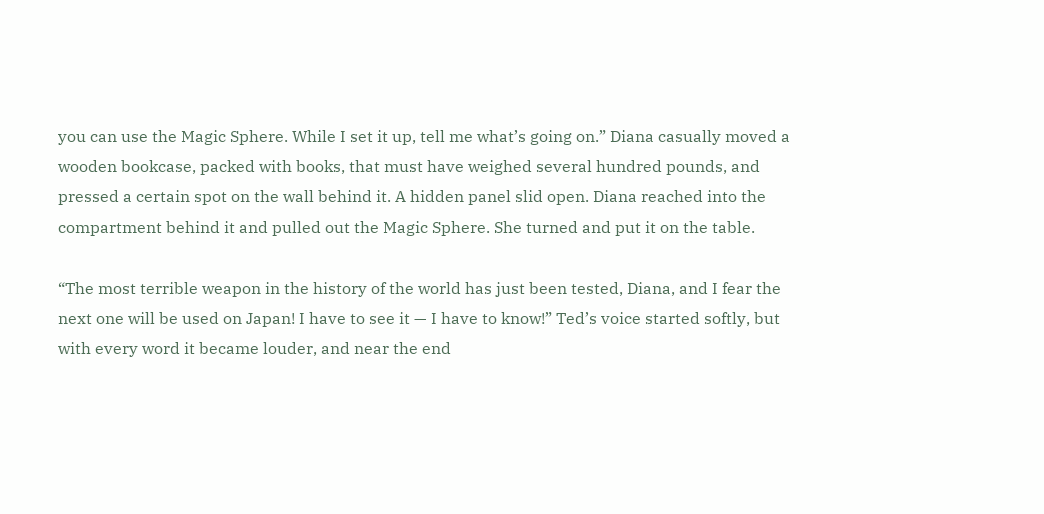you can use the Magic Sphere. While I set it up, tell me what’s going on.” Diana casually moved a wooden bookcase, packed with books, that must have weighed several hundred pounds, and pressed a certain spot on the wall behind it. A hidden panel slid open. Diana reached into the compartment behind it and pulled out the Magic Sphere. She turned and put it on the table.

“The most terrible weapon in the history of the world has just been tested, Diana, and I fear the next one will be used on Japan! I have to see it — I have to know!” Ted’s voice started softly, but with every word it became louder, and near the end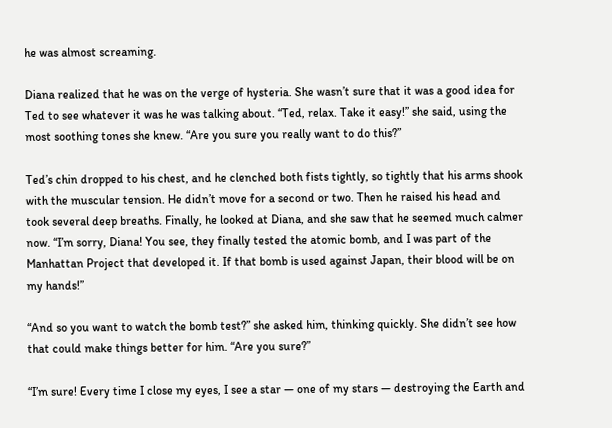he was almost screaming.

Diana realized that he was on the verge of hysteria. She wasn’t sure that it was a good idea for Ted to see whatever it was he was talking about. “Ted, relax. Take it easy!” she said, using the most soothing tones she knew. “Are you sure you really want to do this?”

Ted’s chin dropped to his chest, and he clenched both fists tightly, so tightly that his arms shook with the muscular tension. He didn’t move for a second or two. Then he raised his head and took several deep breaths. Finally, he looked at Diana, and she saw that he seemed much calmer now. “I’m sorry, Diana! You see, they finally tested the atomic bomb, and I was part of the Manhattan Project that developed it. If that bomb is used against Japan, their blood will be on my hands!”

“And so you want to watch the bomb test?” she asked him, thinking quickly. She didn’t see how that could make things better for him. “Are you sure?”

“I’m sure! Every time I close my eyes, I see a star — one of my stars — destroying the Earth and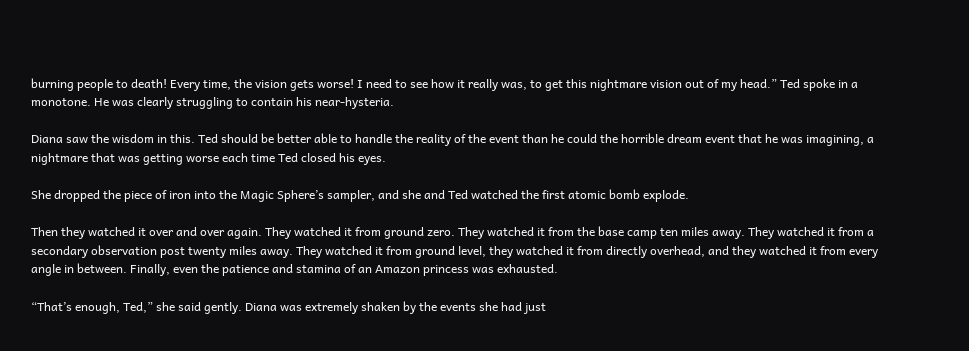burning people to death! Every time, the vision gets worse! I need to see how it really was, to get this nightmare vision out of my head.” Ted spoke in a monotone. He was clearly struggling to contain his near-hysteria.

Diana saw the wisdom in this. Ted should be better able to handle the reality of the event than he could the horrible dream event that he was imagining, a nightmare that was getting worse each time Ted closed his eyes.

She dropped the piece of iron into the Magic Sphere’s sampler, and she and Ted watched the first atomic bomb explode.

Then they watched it over and over again. They watched it from ground zero. They watched it from the base camp ten miles away. They watched it from a secondary observation post twenty miles away. They watched it from ground level, they watched it from directly overhead, and they watched it from every angle in between. Finally, even the patience and stamina of an Amazon princess was exhausted.

“That’s enough, Ted,” she said gently. Diana was extremely shaken by the events she had just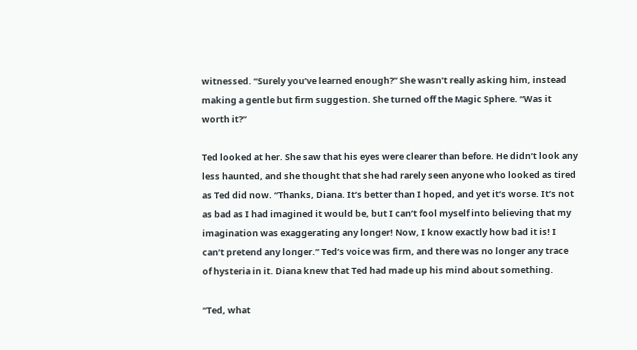witnessed. “Surely you’ve learned enough?” She wasn’t really asking him, instead making a gentle but firm suggestion. She turned off the Magic Sphere. “Was it worth it?”

Ted looked at her. She saw that his eyes were clearer than before. He didn’t look any less haunted, and she thought that she had rarely seen anyone who looked as tired as Ted did now. “Thanks, Diana. It’s better than I hoped, and yet it’s worse. It’s not as bad as I had imagined it would be, but I can’t fool myself into believing that my imagination was exaggerating any longer! Now, I know exactly how bad it is! I can’t pretend any longer.” Ted’s voice was firm, and there was no longer any trace of hysteria in it. Diana knew that Ted had made up his mind about something.

“Ted, what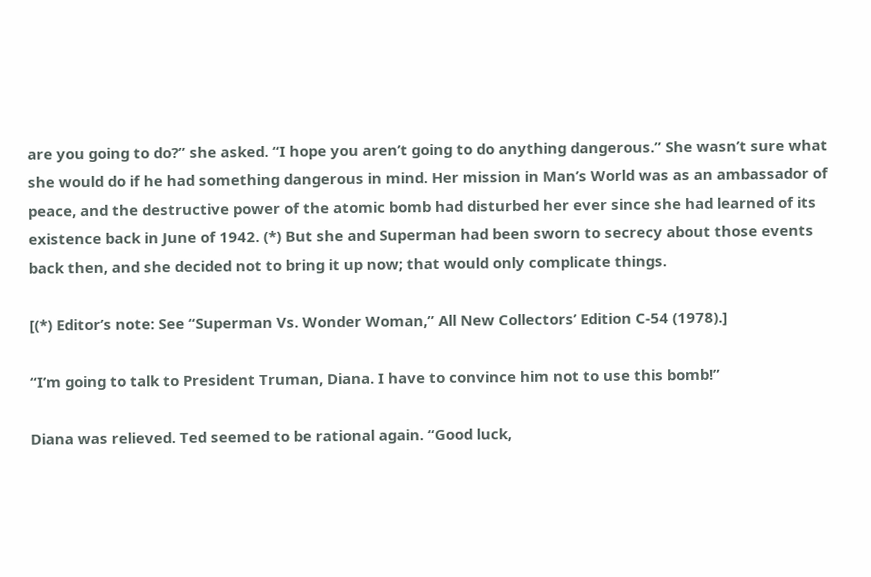are you going to do?” she asked. “I hope you aren’t going to do anything dangerous.” She wasn’t sure what she would do if he had something dangerous in mind. Her mission in Man’s World was as an ambassador of peace, and the destructive power of the atomic bomb had disturbed her ever since she had learned of its existence back in June of 1942. (*) But she and Superman had been sworn to secrecy about those events back then, and she decided not to bring it up now; that would only complicate things.

[(*) Editor’s note: See “Superman Vs. Wonder Woman,” All New Collectors’ Edition C-54 (1978).]

“I’m going to talk to President Truman, Diana. I have to convince him not to use this bomb!”

Diana was relieved. Ted seemed to be rational again. “Good luck,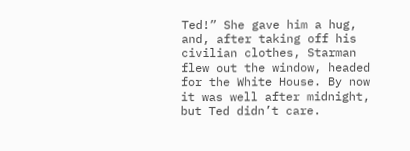Ted!” She gave him a hug, and, after taking off his civilian clothes, Starman flew out the window, headed for the White House. By now it was well after midnight, but Ted didn’t care.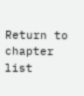Return to chapter list